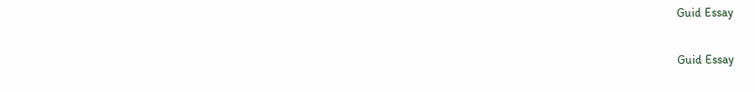Guid Essay

Guid Essay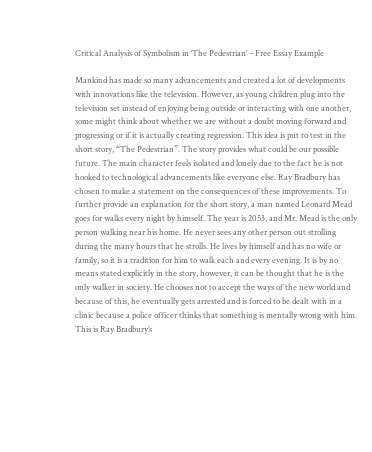Critical Analysis of Symbolism in ‘The Pedestrian’ – Free Essay Example

Mankind has made so many advancements and created a lot of developments with innovations like the television. However, as young children plug into the television set instead of enjoying being outside or interacting with one another, some might think about whether we are without a doubt moving forward and progressing or if it is actually creating regression. This idea is put to test in the short story, “The Pedestrian”. The story provides what could be our possible future. The main character feels isolated and lonely due to the fact he is not hooked to technological advancements like everyone else. Ray Bradbury has chosen to make a statement on the consequences of these improvements. To further provide an explanation for the short story, a man named Leonard Mead goes for walks every night by himself. The year is 2053, and Mr. Mead is the only person walking near his home. He never sees any other person out strolling during the many hours that he strolls. He lives by himself and has no wife or family, so it is a tradition for him to walk each and every evening. It is by no means stated explicitly in the story, however, it can be thought that he is the only walker in society. He chooses not to accept the ways of the new world and because of this, he eventually gets arrested and is forced to be dealt with in a clinic because a police officer thinks that something is mentally wrong with him. This is Ray Bradbury’s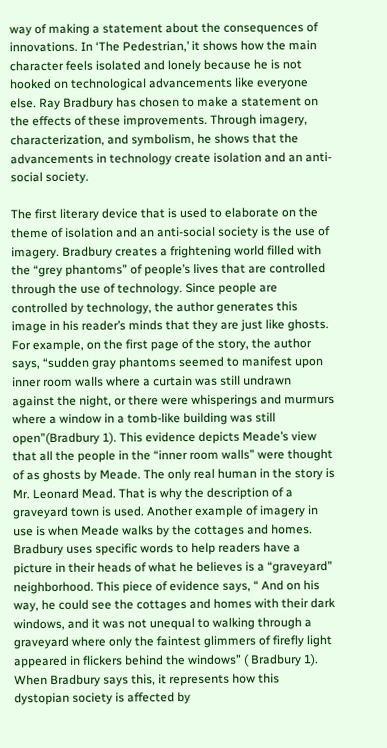way of making a statement about the consequences of innovations. In ‘The Pedestrian,’ it shows how the main character feels isolated and lonely because he is not hooked on technological advancements like everyone else. Ray Bradbury has chosen to make a statement on the effects of these improvements. Through imagery, characterization, and symbolism, he shows that the advancements in technology create isolation and an anti-social society.

The first literary device that is used to elaborate on the theme of isolation and an anti-social society is the use of imagery. Bradbury creates a frightening world filled with the “grey phantoms” of people’s lives that are controlled through the use of technology. Since people are controlled by technology, the author generates this image in his reader’s minds that they are just like ghosts. For example, on the first page of the story, the author says, “sudden gray phantoms seemed to manifest upon inner room walls where a curtain was still undrawn against the night, or there were whisperings and murmurs where a window in a tomb-like building was still open”(Bradbury 1). This evidence depicts Meade’s view that all the people in the “inner room walls” were thought of as ghosts by Meade. The only real human in the story is Mr. Leonard Mead. That is why the description of a graveyard town is used. Another example of imagery in use is when Meade walks by the cottages and homes. Bradbury uses specific words to help readers have a picture in their heads of what he believes is a “graveyard” neighborhood. This piece of evidence says, “ And on his way, he could see the cottages and homes with their dark windows, and it was not unequal to walking through a graveyard where only the faintest glimmers of firefly light appeared in flickers behind the windows” ( Bradbury 1). When Bradbury says this, it represents how this dystopian society is affected by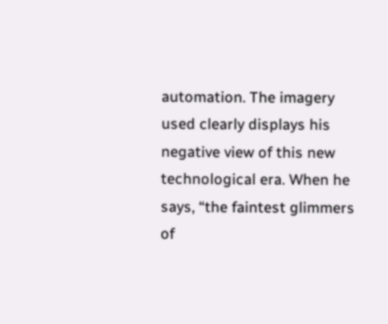automation. The imagery used clearly displays his negative view of this new technological era. When he says, “the faintest glimmers of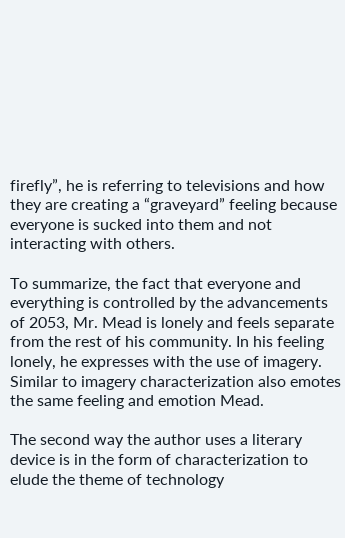firefly”, he is referring to televisions and how they are creating a “graveyard” feeling because everyone is sucked into them and not interacting with others.

To summarize, the fact that everyone and everything is controlled by the advancements of 2053, Mr. Mead is lonely and feels separate from the rest of his community. In his feeling lonely, he expresses with the use of imagery. Similar to imagery characterization also emotes the same feeling and emotion Mead.

The second way the author uses a literary device is in the form of characterization to elude the theme of technology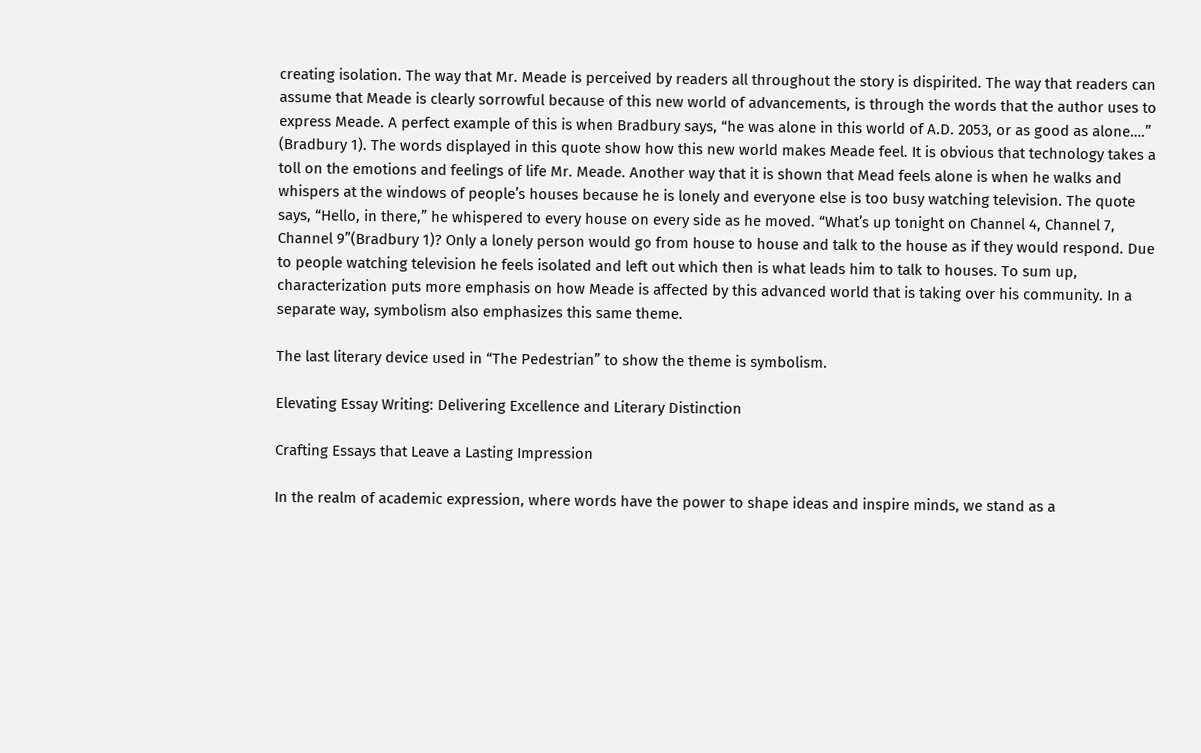creating isolation. The way that Mr. Meade is perceived by readers all throughout the story is dispirited. The way that readers can assume that Meade is clearly sorrowful because of this new world of advancements, is through the words that the author uses to express Meade. A perfect example of this is when Bradbury says, “he was alone in this world of A.D. 2053, or as good as alone….” (Bradbury 1). The words displayed in this quote show how this new world makes Meade feel. It is obvious that technology takes a toll on the emotions and feelings of life Mr. Meade. Another way that it is shown that Mead feels alone is when he walks and whispers at the windows of people’s houses because he is lonely and everyone else is too busy watching television. The quote says, “Hello, in there,” he whispered to every house on every side as he moved. “What’s up tonight on Channel 4, Channel 7, Channel 9”(Bradbury 1)? Only a lonely person would go from house to house and talk to the house as if they would respond. Due to people watching television he feels isolated and left out which then is what leads him to talk to houses. To sum up, characterization puts more emphasis on how Meade is affected by this advanced world that is taking over his community. In a separate way, symbolism also emphasizes this same theme.

The last literary device used in “The Pedestrian” to show the theme is symbolism.

Elevating Essay Writing: Delivering Excellence and Literary Distinction

Crafting Essays that Leave a Lasting Impression

In the realm of academic expression, where words have the power to shape ideas and inspire minds, we stand as a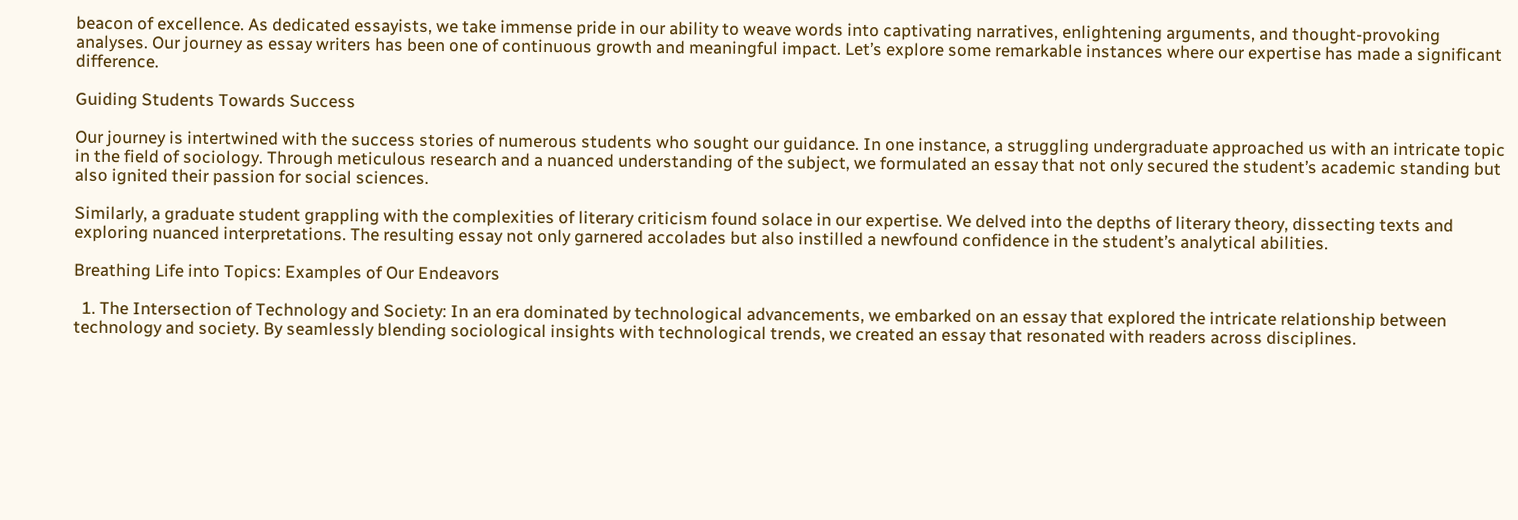beacon of excellence. As dedicated essayists, we take immense pride in our ability to weave words into captivating narratives, enlightening arguments, and thought-provoking analyses. Our journey as essay writers has been one of continuous growth and meaningful impact. Let’s explore some remarkable instances where our expertise has made a significant difference.

Guiding Students Towards Success

Our journey is intertwined with the success stories of numerous students who sought our guidance. In one instance, a struggling undergraduate approached us with an intricate topic in the field of sociology. Through meticulous research and a nuanced understanding of the subject, we formulated an essay that not only secured the student’s academic standing but also ignited their passion for social sciences.

Similarly, a graduate student grappling with the complexities of literary criticism found solace in our expertise. We delved into the depths of literary theory, dissecting texts and exploring nuanced interpretations. The resulting essay not only garnered accolades but also instilled a newfound confidence in the student’s analytical abilities.

Breathing Life into Topics: Examples of Our Endeavors

  1. The Intersection of Technology and Society: In an era dominated by technological advancements, we embarked on an essay that explored the intricate relationship between technology and society. By seamlessly blending sociological insights with technological trends, we created an essay that resonated with readers across disciplines.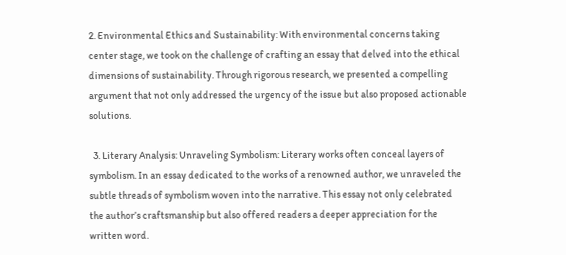2. Environmental Ethics and Sustainability: With environmental concerns taking center stage, we took on the challenge of crafting an essay that delved into the ethical dimensions of sustainability. Through rigorous research, we presented a compelling argument that not only addressed the urgency of the issue but also proposed actionable solutions.

  3. Literary Analysis: Unraveling Symbolism: Literary works often conceal layers of symbolism. In an essay dedicated to the works of a renowned author, we unraveled the subtle threads of symbolism woven into the narrative. This essay not only celebrated the author’s craftsmanship but also offered readers a deeper appreciation for the written word.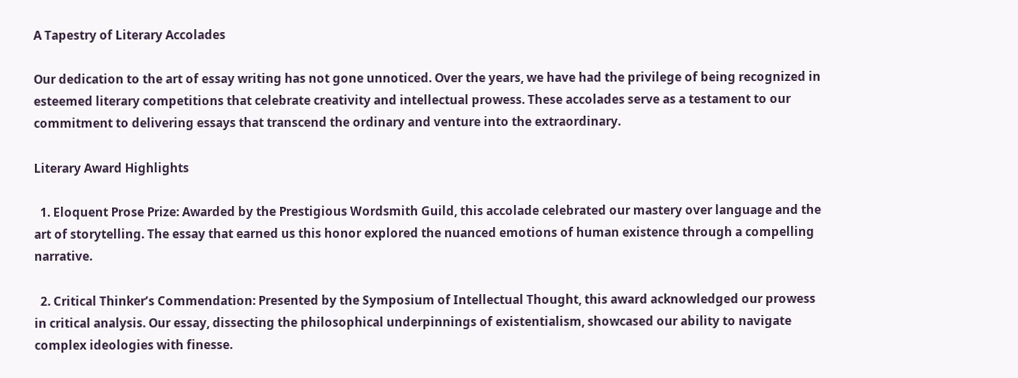A Tapestry of Literary Accolades

Our dedication to the art of essay writing has not gone unnoticed. Over the years, we have had the privilege of being recognized in esteemed literary competitions that celebrate creativity and intellectual prowess. These accolades serve as a testament to our commitment to delivering essays that transcend the ordinary and venture into the extraordinary.

Literary Award Highlights

  1. Eloquent Prose Prize: Awarded by the Prestigious Wordsmith Guild, this accolade celebrated our mastery over language and the art of storytelling. The essay that earned us this honor explored the nuanced emotions of human existence through a compelling narrative.

  2. Critical Thinker’s Commendation: Presented by the Symposium of Intellectual Thought, this award acknowledged our prowess in critical analysis. Our essay, dissecting the philosophical underpinnings of existentialism, showcased our ability to navigate complex ideologies with finesse.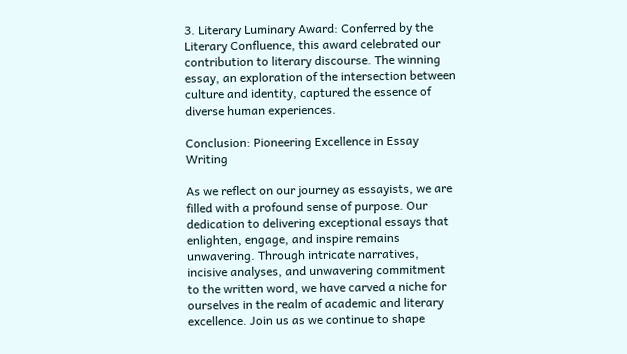3. Literary Luminary Award: Conferred by the Literary Confluence, this award celebrated our contribution to literary discourse. The winning essay, an exploration of the intersection between culture and identity, captured the essence of diverse human experiences.

Conclusion: Pioneering Excellence in Essay Writing

As we reflect on our journey as essayists, we are filled with a profound sense of purpose. Our dedication to delivering exceptional essays that enlighten, engage, and inspire remains unwavering. Through intricate narratives, incisive analyses, and unwavering commitment to the written word, we have carved a niche for ourselves in the realm of academic and literary excellence. Join us as we continue to shape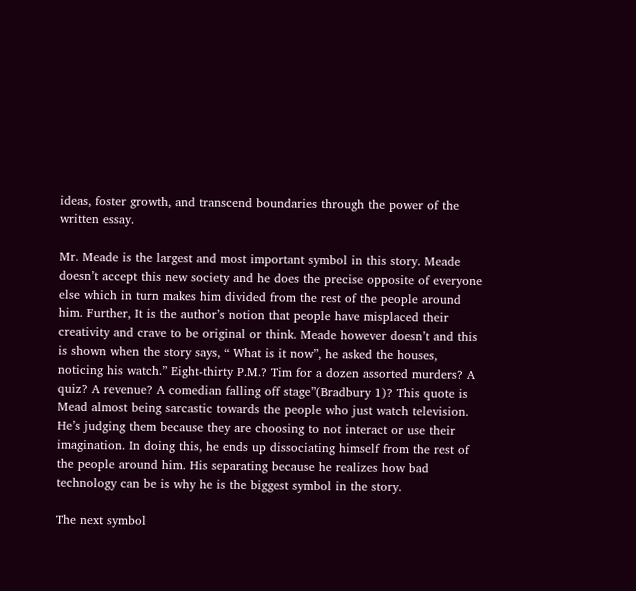ideas, foster growth, and transcend boundaries through the power of the written essay.

Mr. Meade is the largest and most important symbol in this story. Meade doesn’t accept this new society and he does the precise opposite of everyone else which in turn makes him divided from the rest of the people around him. Further, It is the author’s notion that people have misplaced their creativity and crave to be original or think. Meade however doesn’t and this is shown when the story says, “ What is it now”, he asked the houses, noticing his watch.” Eight-thirty P.M.? Tim for a dozen assorted murders? A quiz? A revenue? A comedian falling off stage”(Bradbury 1)? This quote is Mead almost being sarcastic towards the people who just watch television. He’s judging them because they are choosing to not interact or use their imagination. In doing this, he ends up dissociating himself from the rest of the people around him. His separating because he realizes how bad technology can be is why he is the biggest symbol in the story.

The next symbol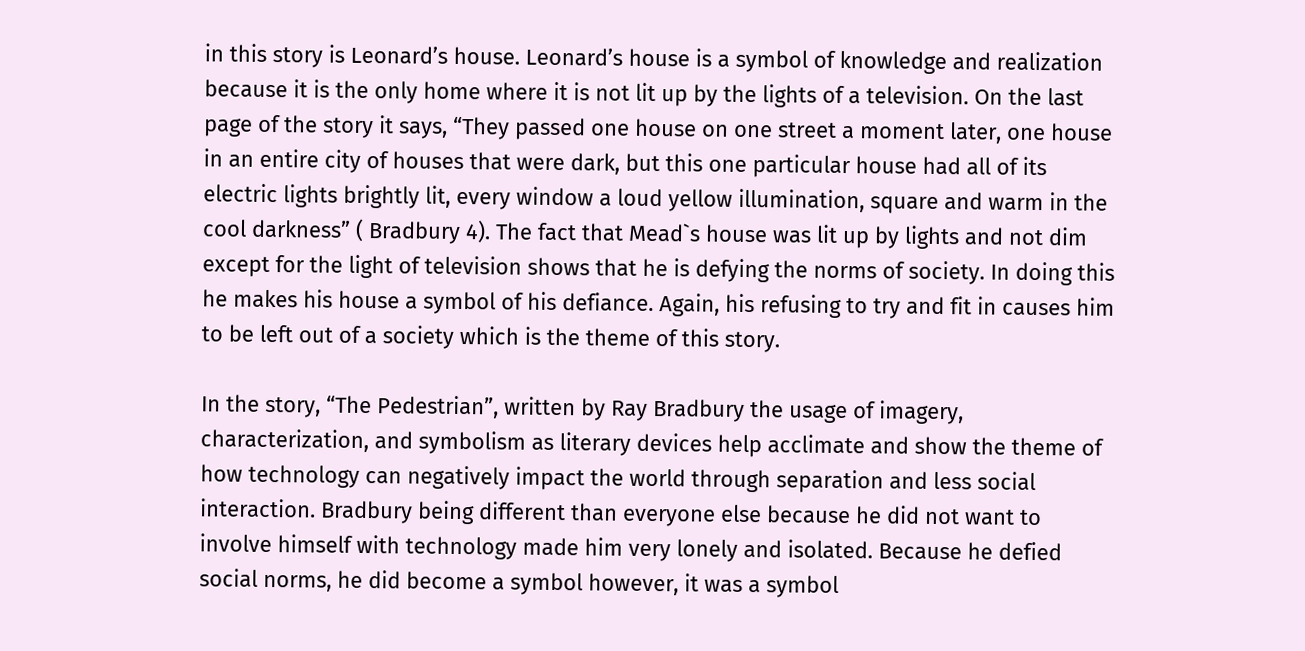in this story is Leonard’s house. Leonard’s house is a symbol of knowledge and realization because it is the only home where it is not lit up by the lights of a television. On the last page of the story it says, “They passed one house on one street a moment later, one house in an entire city of houses that were dark, but this one particular house had all of its electric lights brightly lit, every window a loud yellow illumination, square and warm in the cool darkness” ( Bradbury 4). The fact that Mead`s house was lit up by lights and not dim except for the light of television shows that he is defying the norms of society. In doing this he makes his house a symbol of his defiance. Again, his refusing to try and fit in causes him to be left out of a society which is the theme of this story.

In the story, “The Pedestrian”, written by Ray Bradbury the usage of imagery, characterization, and symbolism as literary devices help acclimate and show the theme of how technology can negatively impact the world through separation and less social interaction. Bradbury being different than everyone else because he did not want to involve himself with technology made him very lonely and isolated. Because he defied social norms, he did become a symbol however, it was a symbol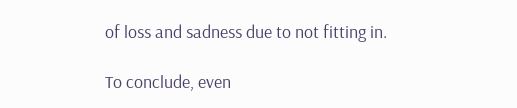of loss and sadness due to not fitting in.

To conclude, even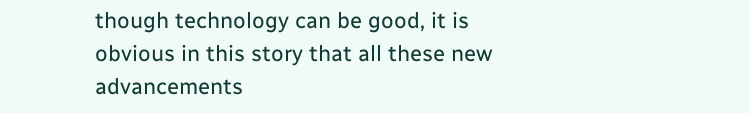though technology can be good, it is obvious in this story that all these new advancements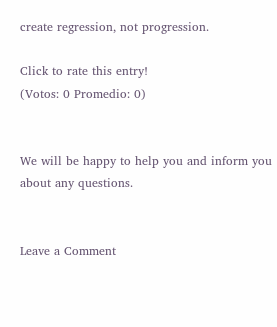create regression, not progression.

Click to rate this entry!
(Votos: 0 Promedio: 0)


We will be happy to help you and inform you about any questions.


Leave a Comment